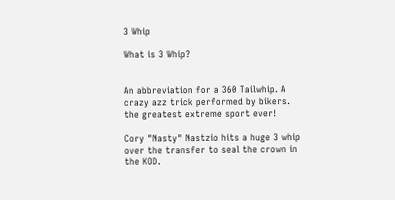3 Whip

What is 3 Whip?


An abbreviation for a 360 Tailwhip. A crazy azz trick performed by bikers. the greatest extreme sport ever!

Cory "Nasty" Nastzio hits a huge 3 whip over the transfer to seal the crown in the KOD.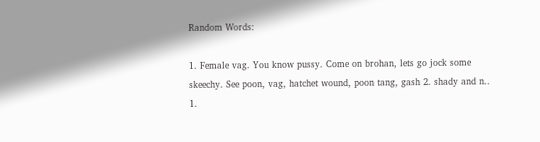Random Words:

1. Female vag. You know pussy. Come on brohan, lets go jock some skeechy. See poon, vag, hatchet wound, poon tang, gash 2. shady and n..
1.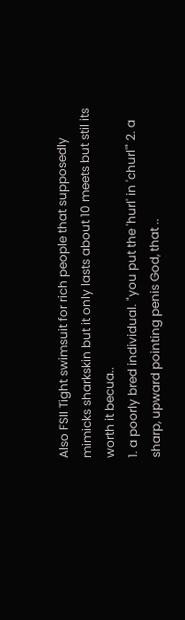Also FSII Tight swimsuit for rich people that supposedly mimicks sharkskin but it only lasts about 10 meets but stil its worth it becua..
1. a poorly bred individual. "you put the 'hurl' in 'churl'" 2. a sharp, upward pointing penis God, that ..